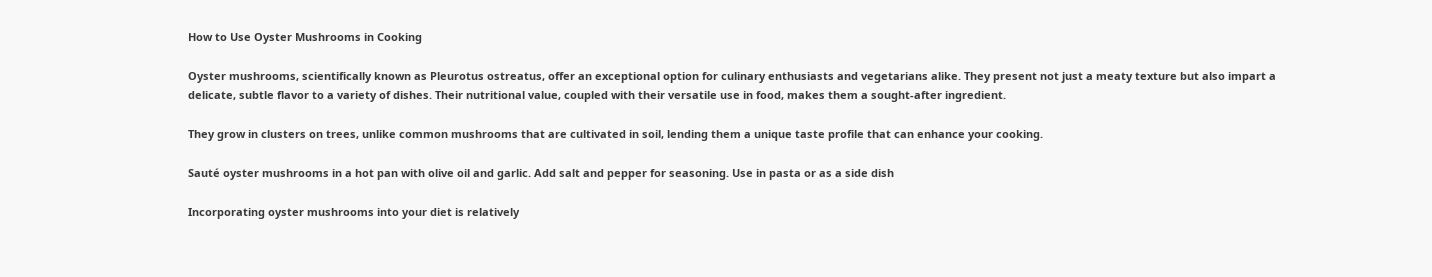How to Use Oyster Mushrooms in Cooking

Oyster mushrooms, scientifically known as Pleurotus ostreatus, offer an exceptional option for culinary enthusiasts and vegetarians alike. They present not just a meaty texture but also impart a delicate, subtle flavor to a variety of dishes. Their nutritional value, coupled with their versatile use in food, makes them a sought-after ingredient.

They grow in clusters on trees, unlike common mushrooms that are cultivated in soil, lending them a unique taste profile that can enhance your cooking.

Sauté oyster mushrooms in a hot pan with olive oil and garlic. Add salt and pepper for seasoning. Use in pasta or as a side dish

Incorporating oyster mushrooms into your diet is relatively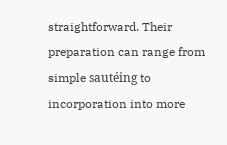straightforward. Their preparation can range from simple sautéing to incorporation into more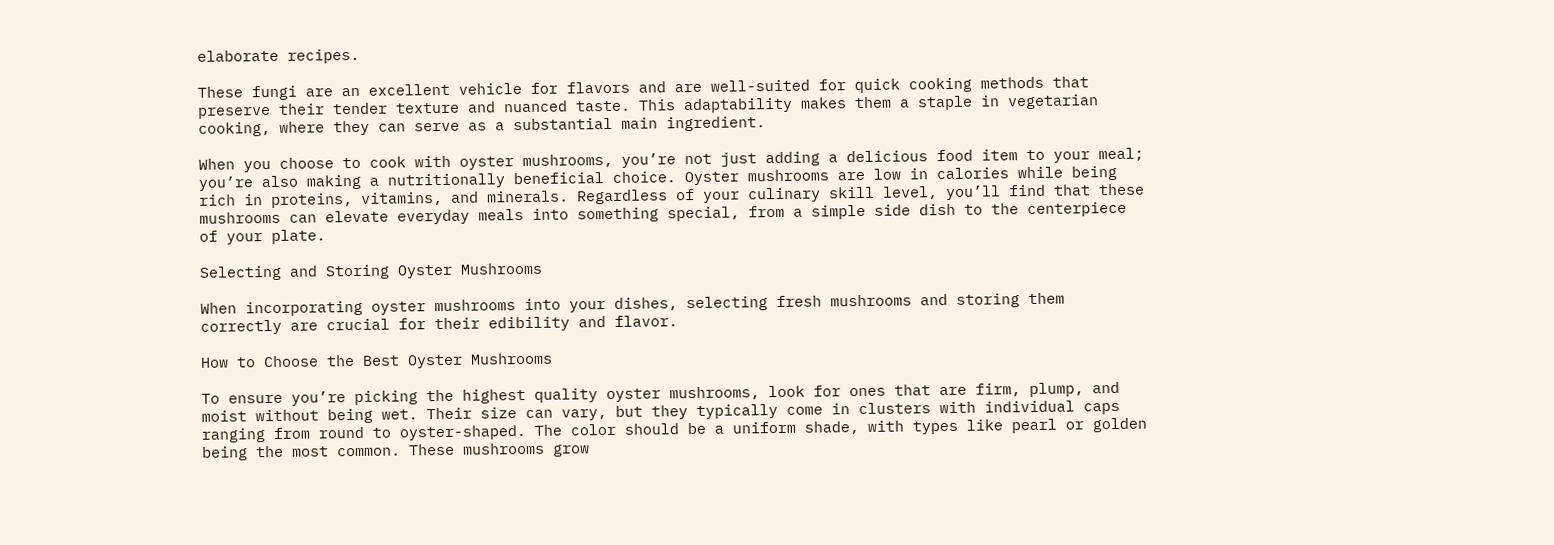elaborate recipes.

These fungi are an excellent vehicle for flavors and are well-suited for quick cooking methods that preserve their tender texture and nuanced taste. This adaptability makes them a staple in vegetarian cooking, where they can serve as a substantial main ingredient.

When you choose to cook with oyster mushrooms, you’re not just adding a delicious food item to your meal; you’re also making a nutritionally beneficial choice. Oyster mushrooms are low in calories while being rich in proteins, vitamins, and minerals. Regardless of your culinary skill level, you’ll find that these mushrooms can elevate everyday meals into something special, from a simple side dish to the centerpiece of your plate.

Selecting and Storing Oyster Mushrooms

When incorporating oyster mushrooms into your dishes, selecting fresh mushrooms and storing them correctly are crucial for their edibility and flavor.

How to Choose the Best Oyster Mushrooms

To ensure you’re picking the highest quality oyster mushrooms, look for ones that are firm, plump, and moist without being wet. Their size can vary, but they typically come in clusters with individual caps ranging from round to oyster-shaped. The color should be a uniform shade, with types like pearl or golden being the most common. These mushrooms grow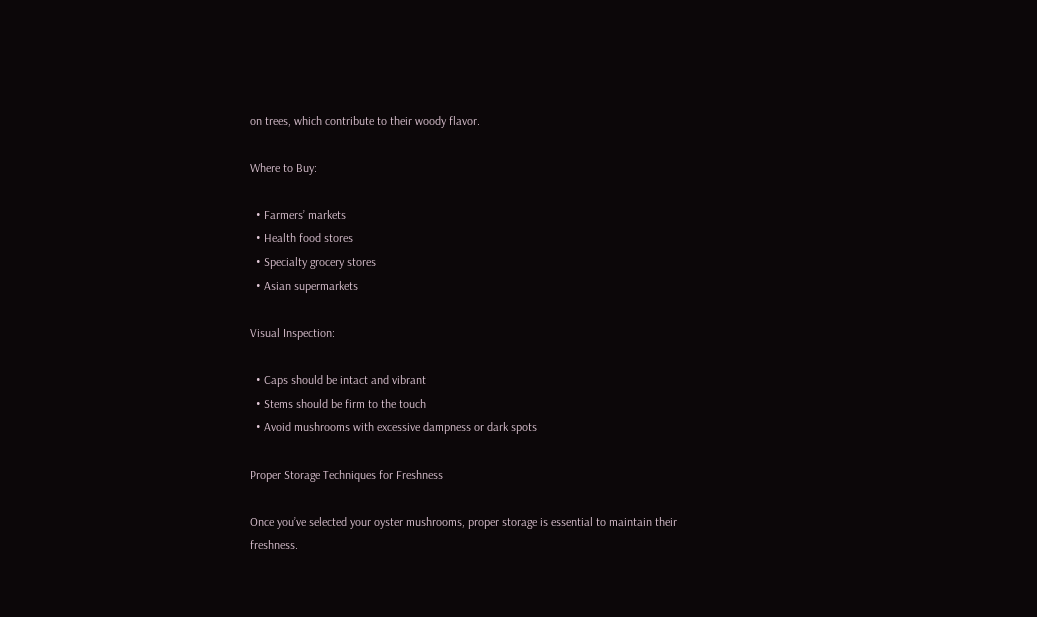on trees, which contribute to their woody flavor.

Where to Buy:

  • Farmers’ markets
  • Health food stores
  • Specialty grocery stores
  • Asian supermarkets

Visual Inspection:

  • Caps should be intact and vibrant
  • Stems should be firm to the touch
  • Avoid mushrooms with excessive dampness or dark spots

Proper Storage Techniques for Freshness

Once you’ve selected your oyster mushrooms, proper storage is essential to maintain their freshness.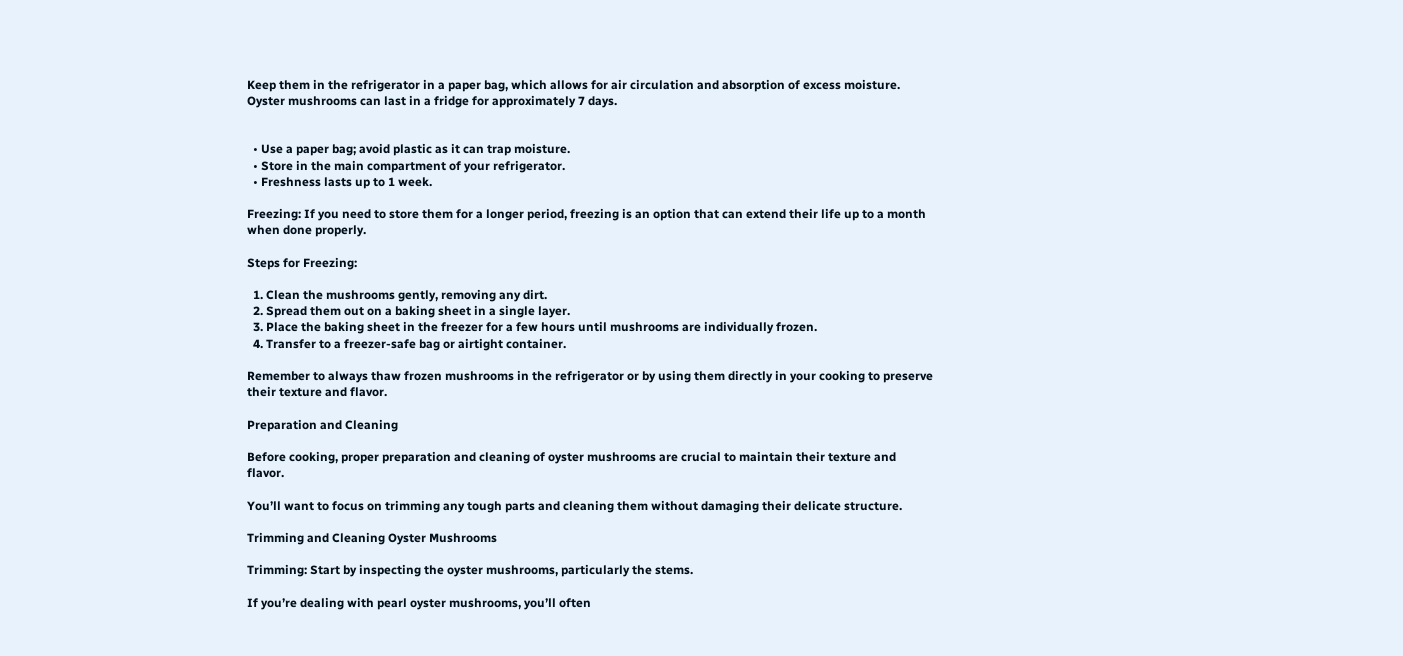Keep them in the refrigerator in a paper bag, which allows for air circulation and absorption of excess moisture. Oyster mushrooms can last in a fridge for approximately 7 days.


  • Use a paper bag; avoid plastic as it can trap moisture.
  • Store in the main compartment of your refrigerator.
  • Freshness lasts up to 1 week.

Freezing: If you need to store them for a longer period, freezing is an option that can extend their life up to a month when done properly.

Steps for Freezing:

  1. Clean the mushrooms gently, removing any dirt.
  2. Spread them out on a baking sheet in a single layer.
  3. Place the baking sheet in the freezer for a few hours until mushrooms are individually frozen.
  4. Transfer to a freezer-safe bag or airtight container.

Remember to always thaw frozen mushrooms in the refrigerator or by using them directly in your cooking to preserve their texture and flavor.

Preparation and Cleaning

Before cooking, proper preparation and cleaning of oyster mushrooms are crucial to maintain their texture and flavor.

You’ll want to focus on trimming any tough parts and cleaning them without damaging their delicate structure.

Trimming and Cleaning Oyster Mushrooms

Trimming: Start by inspecting the oyster mushrooms, particularly the stems.

If you’re dealing with pearl oyster mushrooms, you’ll often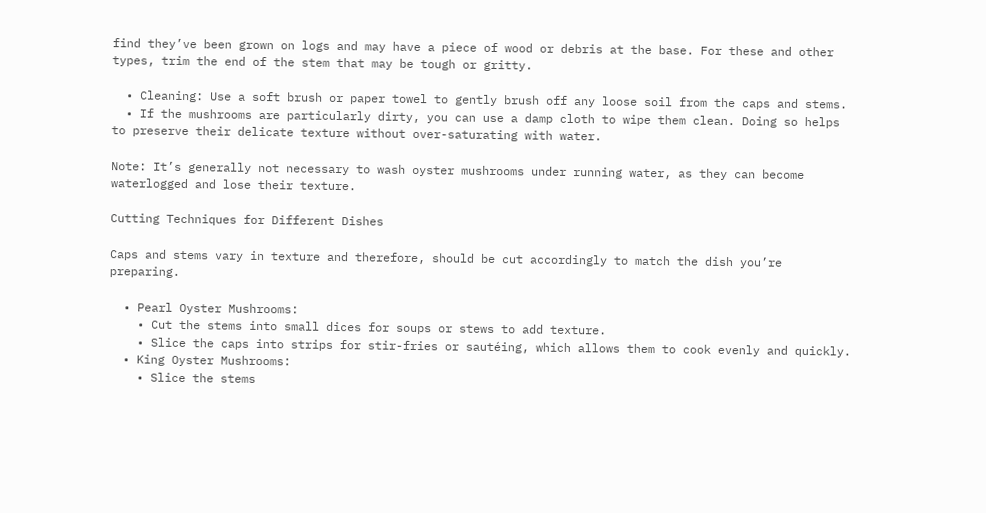find they’ve been grown on logs and may have a piece of wood or debris at the base. For these and other types, trim the end of the stem that may be tough or gritty.

  • Cleaning: Use a soft brush or paper towel to gently brush off any loose soil from the caps and stems.
  • If the mushrooms are particularly dirty, you can use a damp cloth to wipe them clean. Doing so helps to preserve their delicate texture without over-saturating with water.

Note: It’s generally not necessary to wash oyster mushrooms under running water, as they can become waterlogged and lose their texture.

Cutting Techniques for Different Dishes

Caps and stems vary in texture and therefore, should be cut accordingly to match the dish you’re preparing.

  • Pearl Oyster Mushrooms:
    • Cut the stems into small dices for soups or stews to add texture.
    • Slice the caps into strips for stir-fries or sautéing, which allows them to cook evenly and quickly.
  • King Oyster Mushrooms:
    • Slice the stems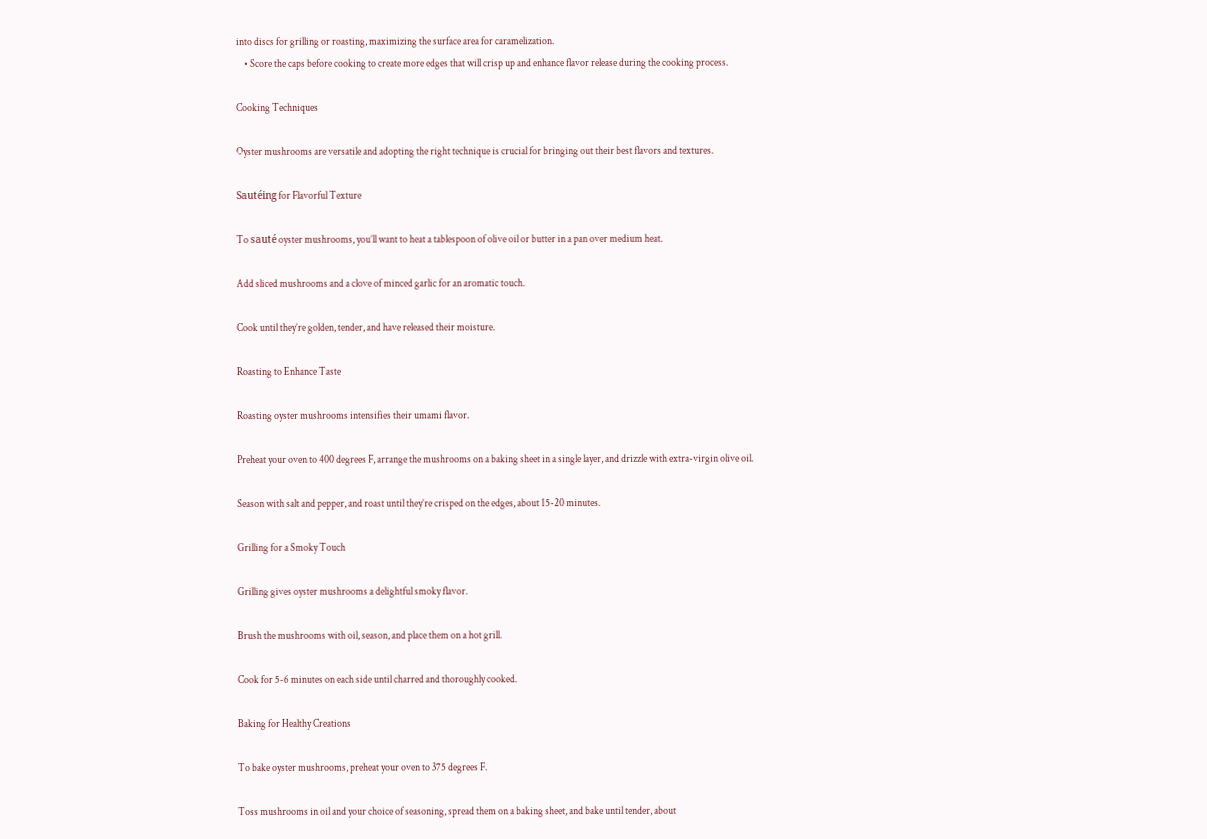into discs for grilling or roasting, maximizing the surface area for caramelization.
    • Score the caps before cooking to create more edges that will crisp up and enhance flavor release during the cooking process.

Cooking Techniques

Oyster mushrooms are versatile and adopting the right technique is crucial for bringing out their best flavors and textures.

Sautéing for Flavorful Texture

To sauté oyster mushrooms, you’ll want to heat a tablespoon of olive oil or butter in a pan over medium heat.

Add sliced mushrooms and a clove of minced garlic for an aromatic touch.

Cook until they’re golden, tender, and have released their moisture.

Roasting to Enhance Taste

Roasting oyster mushrooms intensifies their umami flavor.

Preheat your oven to 400 degrees F, arrange the mushrooms on a baking sheet in a single layer, and drizzle with extra-virgin olive oil.

Season with salt and pepper, and roast until they’re crisped on the edges, about 15-20 minutes.

Grilling for a Smoky Touch

Grilling gives oyster mushrooms a delightful smoky flavor.

Brush the mushrooms with oil, season, and place them on a hot grill.

Cook for 5-6 minutes on each side until charred and thoroughly cooked.

Baking for Healthy Creations

To bake oyster mushrooms, preheat your oven to 375 degrees F.

Toss mushrooms in oil and your choice of seasoning, spread them on a baking sheet, and bake until tender, about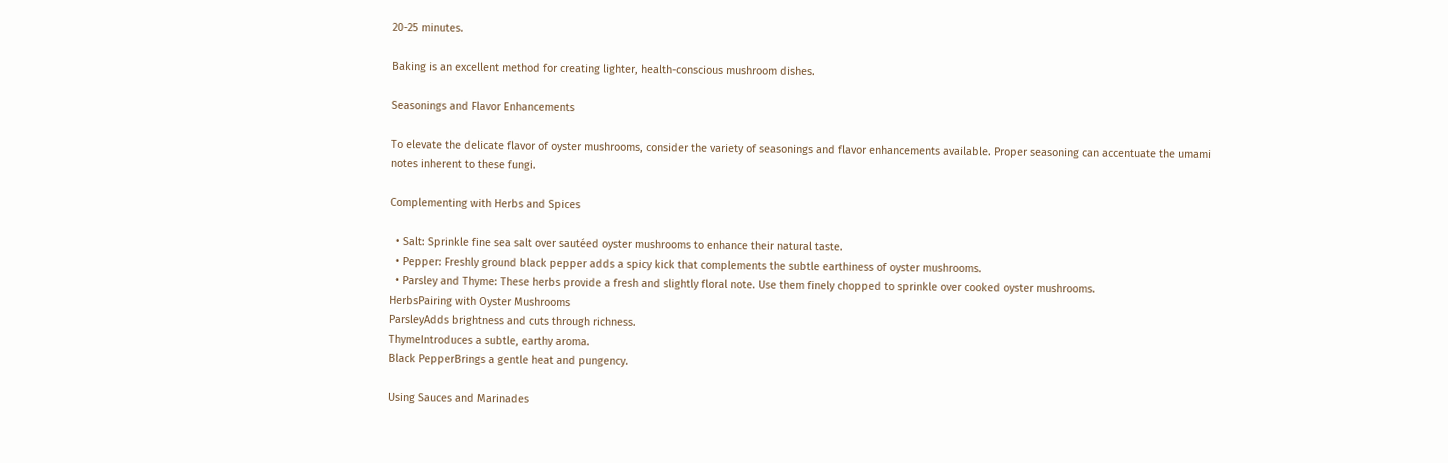20-25 minutes.

Baking is an excellent method for creating lighter, health-conscious mushroom dishes.

Seasonings and Flavor Enhancements

To elevate the delicate flavor of oyster mushrooms, consider the variety of seasonings and flavor enhancements available. Proper seasoning can accentuate the umami notes inherent to these fungi.

Complementing with Herbs and Spices

  • Salt: Sprinkle fine sea salt over sautéed oyster mushrooms to enhance their natural taste.
  • Pepper: Freshly ground black pepper adds a spicy kick that complements the subtle earthiness of oyster mushrooms.
  • Parsley and Thyme: These herbs provide a fresh and slightly floral note. Use them finely chopped to sprinkle over cooked oyster mushrooms.
HerbsPairing with Oyster Mushrooms
ParsleyAdds brightness and cuts through richness.
ThymeIntroduces a subtle, earthy aroma.
Black PepperBrings a gentle heat and pungency.

Using Sauces and Marinades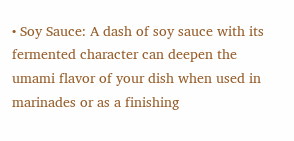• Soy Sauce: A dash of soy sauce with its fermented character can deepen the umami flavor of your dish when used in marinades or as a finishing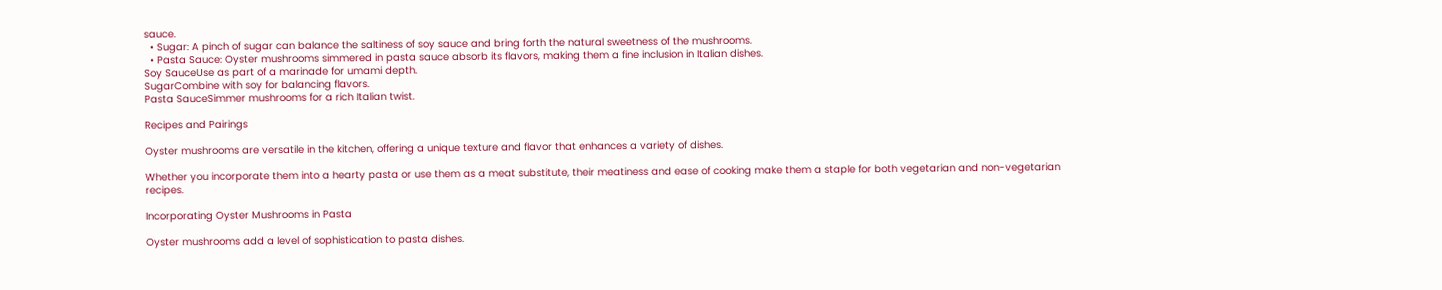sauce.
  • Sugar: A pinch of sugar can balance the saltiness of soy sauce and bring forth the natural sweetness of the mushrooms.
  • Pasta Sauce: Oyster mushrooms simmered in pasta sauce absorb its flavors, making them a fine inclusion in Italian dishes.
Soy SauceUse as part of a marinade for umami depth.
SugarCombine with soy for balancing flavors.
Pasta SauceSimmer mushrooms for a rich Italian twist.

Recipes and Pairings

Oyster mushrooms are versatile in the kitchen, offering a unique texture and flavor that enhances a variety of dishes.

Whether you incorporate them into a hearty pasta or use them as a meat substitute, their meatiness and ease of cooking make them a staple for both vegetarian and non-vegetarian recipes.

Incorporating Oyster Mushrooms in Pasta

Oyster mushrooms add a level of sophistication to pasta dishes.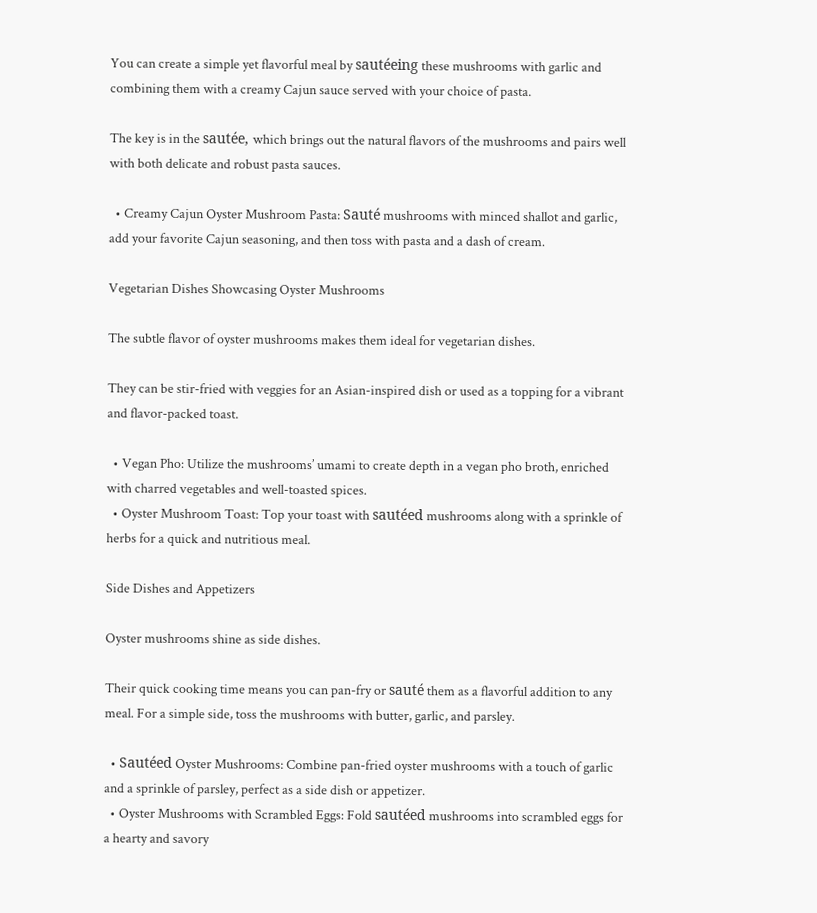You can create a simple yet flavorful meal by sautéeing these mushrooms with garlic and combining them with a creamy Cajun sauce served with your choice of pasta.

The key is in the sautée, which brings out the natural flavors of the mushrooms and pairs well with both delicate and robust pasta sauces.

  • Creamy Cajun Oyster Mushroom Pasta: Sauté mushrooms with minced shallot and garlic, add your favorite Cajun seasoning, and then toss with pasta and a dash of cream.

Vegetarian Dishes Showcasing Oyster Mushrooms

The subtle flavor of oyster mushrooms makes them ideal for vegetarian dishes.

They can be stir-fried with veggies for an Asian-inspired dish or used as a topping for a vibrant and flavor-packed toast.

  • Vegan Pho: Utilize the mushrooms’ umami to create depth in a vegan pho broth, enriched with charred vegetables and well-toasted spices.
  • Oyster Mushroom Toast: Top your toast with sautéed mushrooms along with a sprinkle of herbs for a quick and nutritious meal.

Side Dishes and Appetizers

Oyster mushrooms shine as side dishes.

Their quick cooking time means you can pan-fry or sauté them as a flavorful addition to any meal. For a simple side, toss the mushrooms with butter, garlic, and parsley.

  • Sautéed Oyster Mushrooms: Combine pan-fried oyster mushrooms with a touch of garlic and a sprinkle of parsley, perfect as a side dish or appetizer.
  • Oyster Mushrooms with Scrambled Eggs: Fold sautéed mushrooms into scrambled eggs for a hearty and savory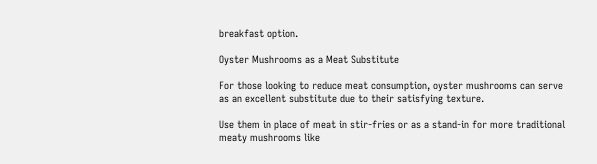breakfast option.

Oyster Mushrooms as a Meat Substitute

For those looking to reduce meat consumption, oyster mushrooms can serve as an excellent substitute due to their satisfying texture.

Use them in place of meat in stir-fries or as a stand-in for more traditional meaty mushrooms like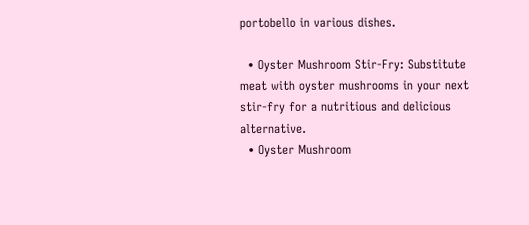portobello in various dishes.

  • Oyster Mushroom Stir-Fry: Substitute meat with oyster mushrooms in your next stir-fry for a nutritious and delicious alternative.
  • Oyster Mushroom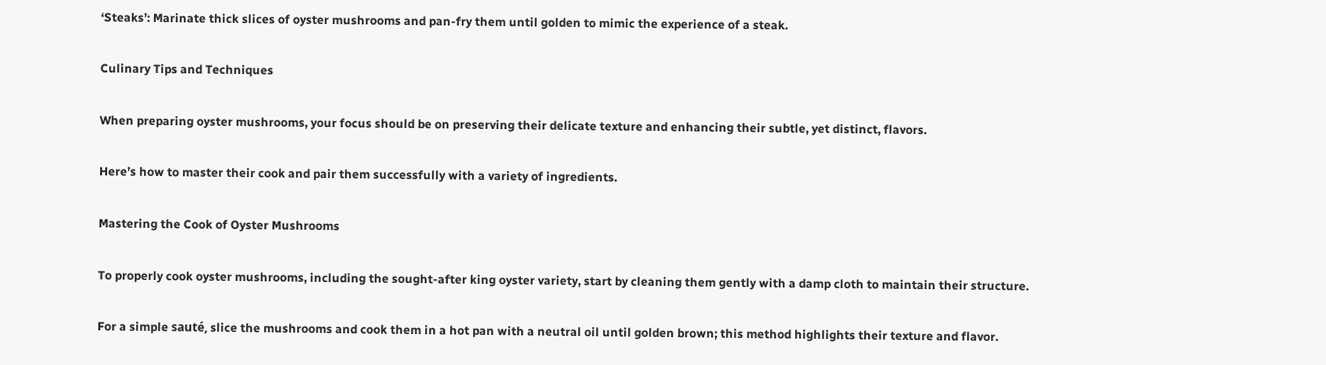‘Steaks’: Marinate thick slices of oyster mushrooms and pan-fry them until golden to mimic the experience of a steak.

Culinary Tips and Techniques

When preparing oyster mushrooms, your focus should be on preserving their delicate texture and enhancing their subtle, yet distinct, flavors.

Here’s how to master their cook and pair them successfully with a variety of ingredients.

Mastering the Cook of Oyster Mushrooms

To properly cook oyster mushrooms, including the sought-after king oyster variety, start by cleaning them gently with a damp cloth to maintain their structure.

For a simple sauté, slice the mushrooms and cook them in a hot pan with a neutral oil until golden brown; this method highlights their texture and flavor.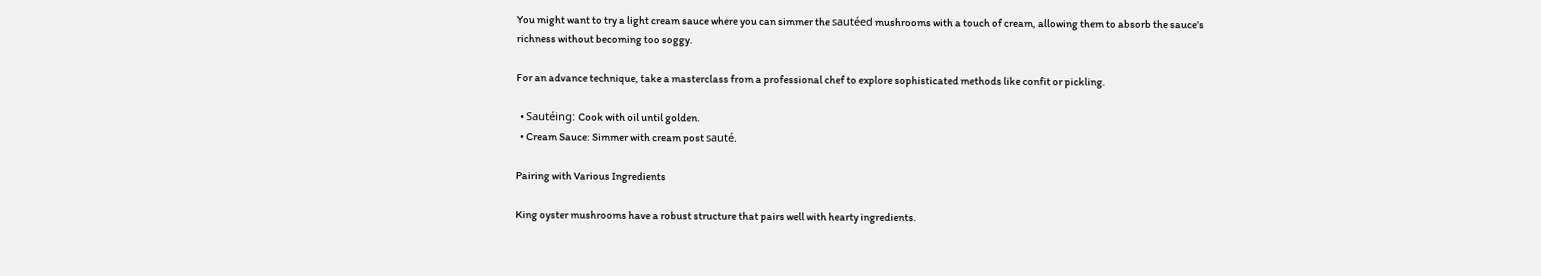You might want to try a light cream sauce where you can simmer the sautéed mushrooms with a touch of cream, allowing them to absorb the sauce’s richness without becoming too soggy.

For an advance technique, take a masterclass from a professional chef to explore sophisticated methods like confit or pickling.

  • Sautéing: Cook with oil until golden.
  • Cream Sauce: Simmer with cream post sauté.

Pairing with Various Ingredients

King oyster mushrooms have a robust structure that pairs well with hearty ingredients.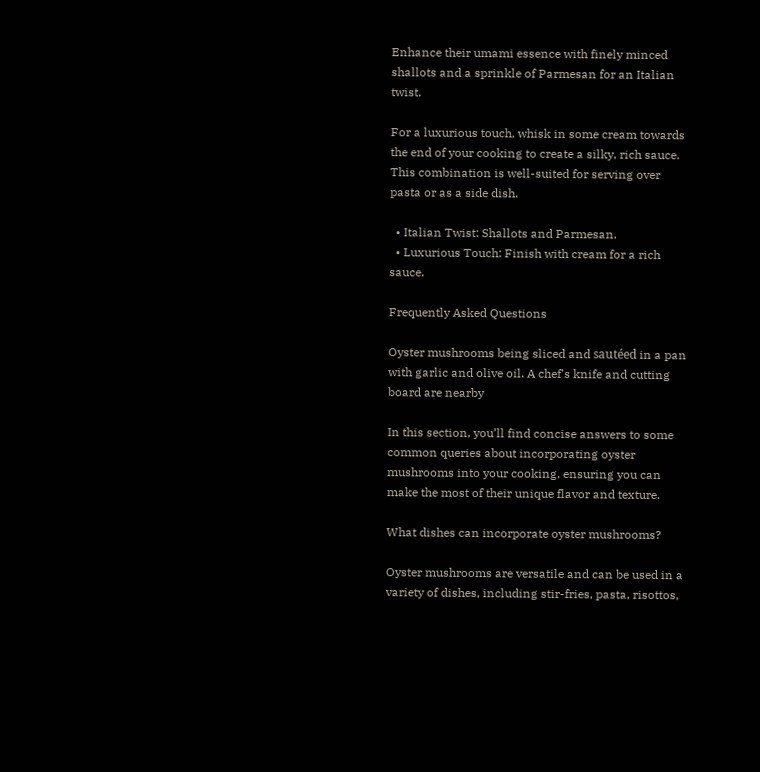Enhance their umami essence with finely minced shallots and a sprinkle of Parmesan for an Italian twist.

For a luxurious touch, whisk in some cream towards the end of your cooking to create a silky, rich sauce. This combination is well-suited for serving over pasta or as a side dish.

  • Italian Twist: Shallots and Parmesan.
  • Luxurious Touch: Finish with cream for a rich sauce.

Frequently Asked Questions

Oyster mushrooms being sliced and sautéed in a pan with garlic and olive oil. A chef's knife and cutting board are nearby

In this section, you’ll find concise answers to some common queries about incorporating oyster mushrooms into your cooking, ensuring you can make the most of their unique flavor and texture.

What dishes can incorporate oyster mushrooms?

Oyster mushrooms are versatile and can be used in a variety of dishes, including stir-fries, pasta, risottos,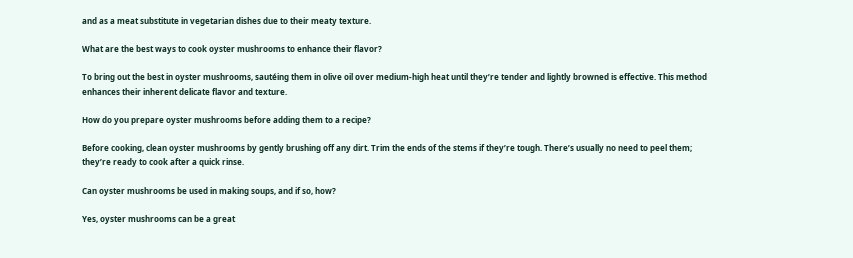and as a meat substitute in vegetarian dishes due to their meaty texture.

What are the best ways to cook oyster mushrooms to enhance their flavor?

To bring out the best in oyster mushrooms, sautéing them in olive oil over medium-high heat until they’re tender and lightly browned is effective. This method enhances their inherent delicate flavor and texture.

How do you prepare oyster mushrooms before adding them to a recipe?

Before cooking, clean oyster mushrooms by gently brushing off any dirt. Trim the ends of the stems if they’re tough. There’s usually no need to peel them; they’re ready to cook after a quick rinse.

Can oyster mushrooms be used in making soups, and if so, how?

Yes, oyster mushrooms can be a great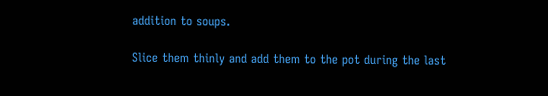addition to soups.

Slice them thinly and add them to the pot during the last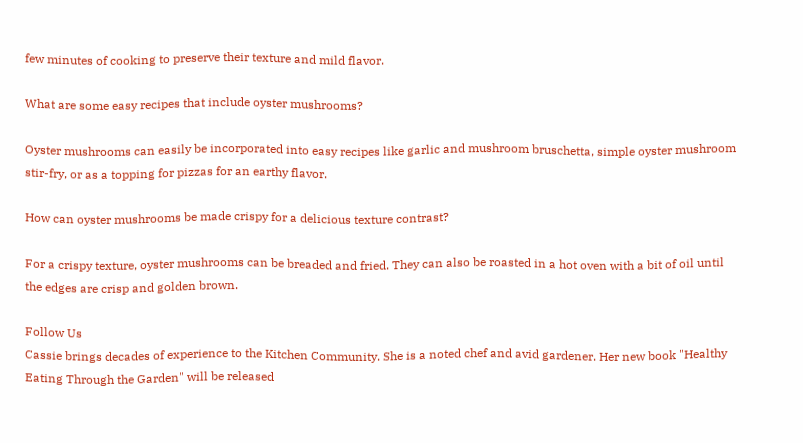few minutes of cooking to preserve their texture and mild flavor.

What are some easy recipes that include oyster mushrooms?

Oyster mushrooms can easily be incorporated into easy recipes like garlic and mushroom bruschetta, simple oyster mushroom stir-fry, or as a topping for pizzas for an earthy flavor.

How can oyster mushrooms be made crispy for a delicious texture contrast?

For a crispy texture, oyster mushrooms can be breaded and fried. They can also be roasted in a hot oven with a bit of oil until the edges are crisp and golden brown.

Follow Us
Cassie brings decades of experience to the Kitchen Community. She is a noted chef and avid gardener. Her new book "Healthy Eating Through the Garden" will be released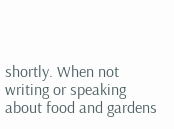shortly. When not writing or speaking about food and gardens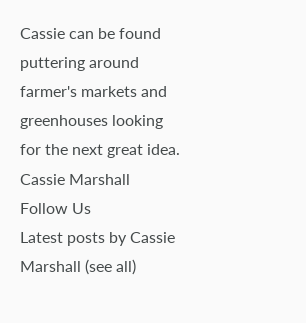Cassie can be found puttering around farmer's markets and greenhouses looking for the next great idea.
Cassie Marshall
Follow Us
Latest posts by Cassie Marshall (see all)